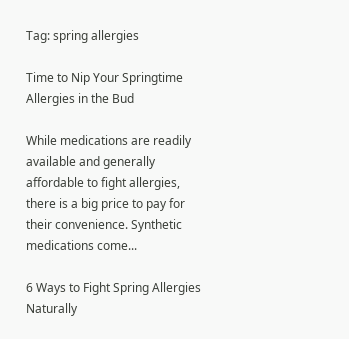Tag: spring allergies

Time to Nip Your Springtime Allergies in the Bud

While medications are readily available and generally affordable to fight allergies, there is a big price to pay for their convenience. Synthetic medications come...

6 Ways to Fight Spring Allergies Naturally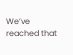We’ve reached that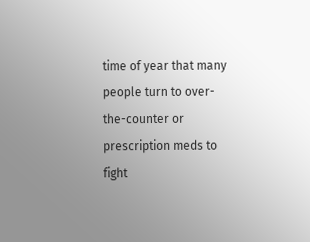time of year that many people turn to over-the-counter or prescription meds to fight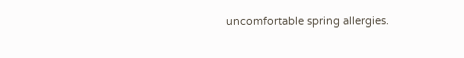uncomfortable spring allergies.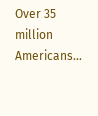Over 35 million Americans...